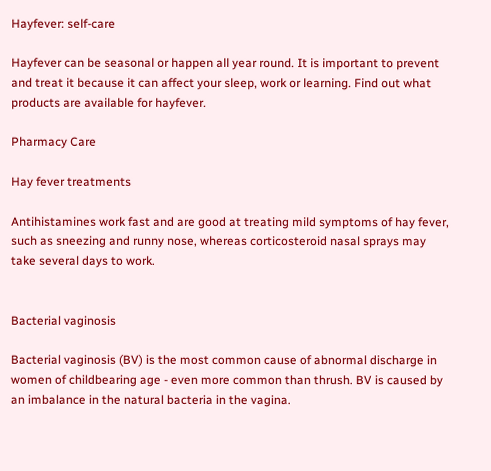Hayfever: self-care

Hayfever can be seasonal or happen all year round. It is important to prevent and treat it because it can affect your sleep, work or learning. Find out what products are available for hayfever.

Pharmacy Care

Hay fever treatments

Antihistamines work fast and are good at treating mild symptoms of hay fever, such as sneezing and runny nose, whereas corticosteroid nasal sprays may take several days to work.


Bacterial vaginosis

Bacterial vaginosis (BV) is the most common cause of abnormal discharge in women of childbearing age - even more common than thrush. BV is caused by an imbalance in the natural bacteria in the vagina.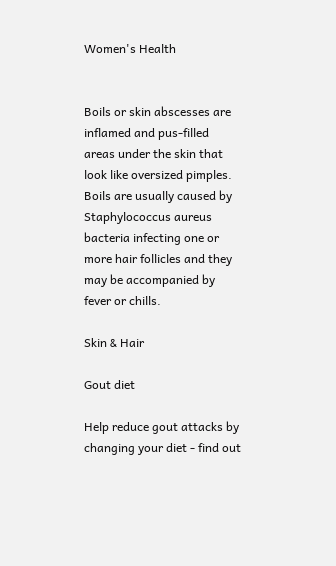Women's Health


Boils or skin abscesses are inflamed and pus-filled areas under the skin that look like oversized pimples. Boils are usually caused by Staphylococcus aureus bacteria infecting one or more hair follicles and they may be accompanied by fever or chills.

Skin & Hair

Gout diet

Help reduce gout attacks by changing your diet - find out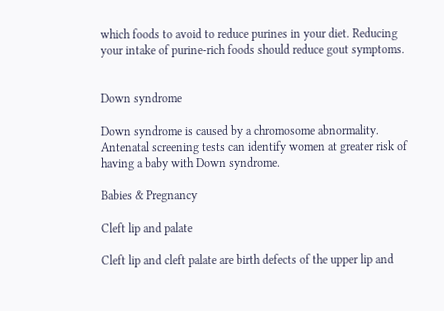which foods to avoid to reduce purines in your diet. Reducing your intake of purine-rich foods should reduce gout symptoms.


Down syndrome

Down syndrome is caused by a chromosome abnormality. Antenatal screening tests can identify women at greater risk of having a baby with Down syndrome.

Babies & Pregnancy

Cleft lip and palate

Cleft lip and cleft palate are birth defects of the upper lip and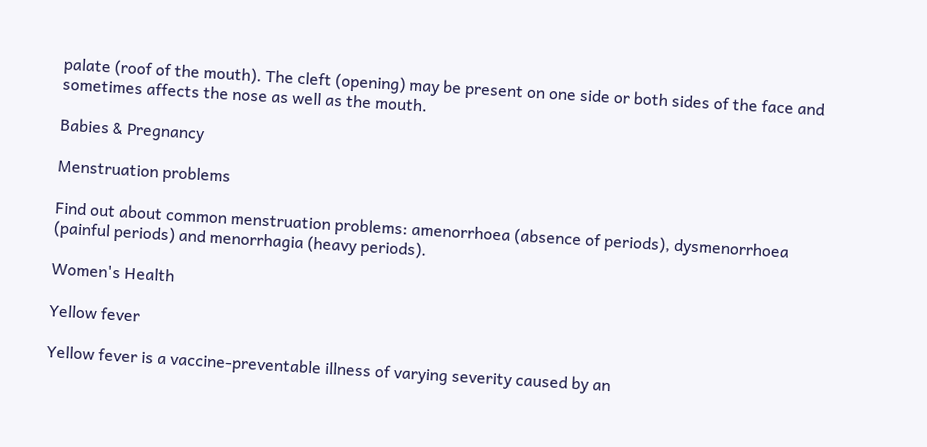palate (roof of the mouth). The cleft (opening) may be present on one side or both sides of the face and sometimes affects the nose as well as the mouth.

Babies & Pregnancy

Menstruation problems

Find out about common menstruation problems: amenorrhoea (absence of periods), dysmenorrhoea (painful periods) and menorrhagia (heavy periods).

Women's Health

Yellow fever

Yellow fever is a vaccine-preventable illness of varying severity caused by an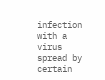infection with a virus spread by certain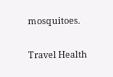mosquitoes.

Travel Health